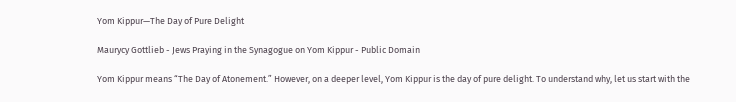Yom Kippur—The Day of Pure Delight

Maurycy Gottlieb - Jews Praying in the Synagogue on Yom Kippur - Public Domain

Yom Kippur means “The Day of Atonement.” However, on a deeper level, Yom Kippur is the day of pure delight. To understand why, let us start with the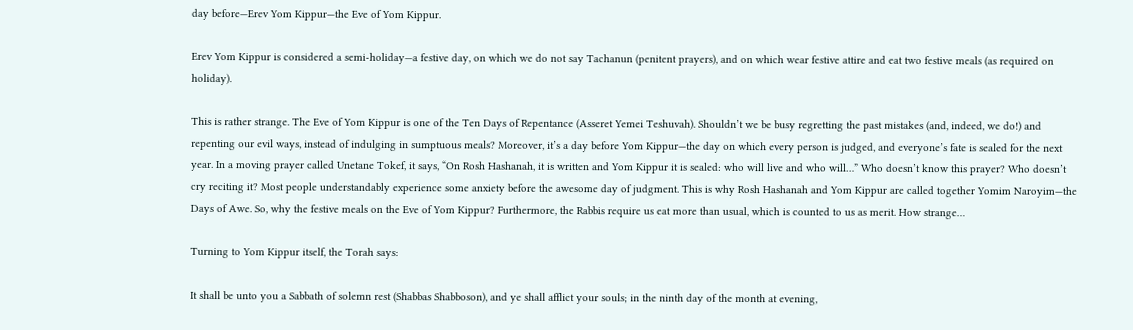day before—Erev Yom Kippur—the Eve of Yom Kippur.

Erev Yom Kippur is considered a semi-holiday—a festive day, on which we do not say Tachanun (penitent prayers), and on which wear festive attire and eat two festive meals (as required on holiday).

This is rather strange. The Eve of Yom Kippur is one of the Ten Days of Repentance (Asseret Yemei Teshuvah). Shouldn’t we be busy regretting the past mistakes (and, indeed, we do!) and repenting our evil ways, instead of indulging in sumptuous meals? Moreover, it’s a day before Yom Kippur—the day on which every person is judged, and everyone’s fate is sealed for the next year. In a moving prayer called Unetane Tokef, it says, “On Rosh Hashanah, it is written and Yom Kippur it is sealed: who will live and who will…” Who doesn’t know this prayer? Who doesn’t cry reciting it? Most people understandably experience some anxiety before the awesome day of judgment. This is why Rosh Hashanah and Yom Kippur are called together Yomim Naroyim—the Days of Awe. So, why the festive meals on the Eve of Yom Kippur? Furthermore, the Rabbis require us eat more than usual, which is counted to us as merit. How strange…

Turning to Yom Kippur itself, the Torah says:

It shall be unto you a Sabbath of solemn rest (Shabbas Shabboson), and ye shall afflict your souls; in the ninth day of the month at evening,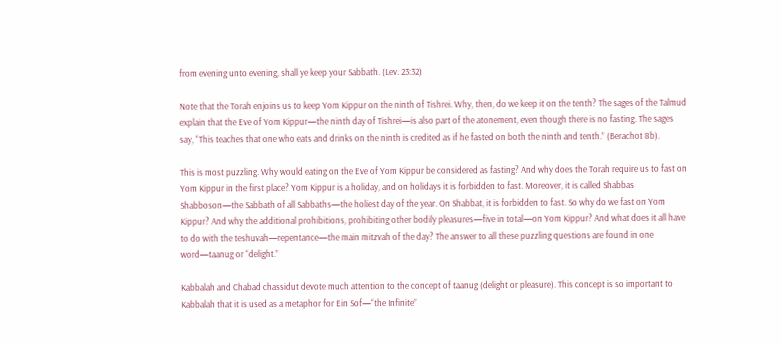from evening unto evening, shall ye keep your Sabbath. (Lev. 23:32)

Note that the Torah enjoins us to keep Yom Kippur on the ninth of Tishrei. Why, then, do we keep it on the tenth? The sages of the Talmud explain that the Eve of Yom Kippur—the ninth day of Tishrei—is also part of the atonement, even though there is no fasting. The sages say, “This teaches that one who eats and drinks on the ninth is credited as if he fasted on both the ninth and tenth.” (Berachot 8b).

This is most puzzling. Why would eating on the Eve of Yom Kippur be considered as fasting? And why does the Torah require us to fast on Yom Kippur in the first place? Yom Kippur is a holiday, and on holidays it is forbidden to fast. Moreover, it is called Shabbas Shabboson—the Sabbath of all Sabbaths—the holiest day of the year. On Shabbat, it is forbidden to fast. So why do we fast on Yom Kippur? And why the additional prohibitions, prohibiting other bodily pleasures—five in total—on Yom Kippur? And what does it all have to do with the teshuvah—repentance—the main mitzvah of the day? The answer to all these puzzling questions are found in one word—taanug or “delight.”

Kabbalah and Chabad chassidut devote much attention to the concept of taanug (delight or pleasure). This concept is so important to Kabbalah that it is used as a metaphor for Ein Sof—“the Infinite”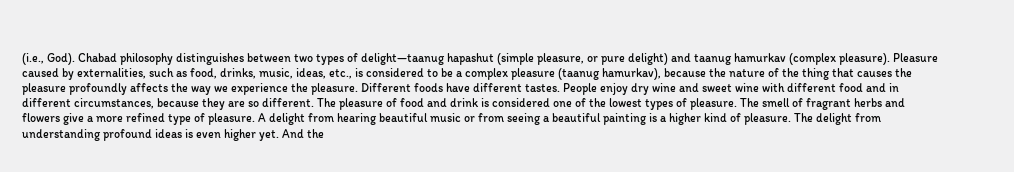(i.e., God). Chabad philosophy distinguishes between two types of delight—taanug hapashut (simple pleasure, or pure delight) and taanug hamurkav (complex pleasure). Pleasure caused by externalities, such as food, drinks, music, ideas, etc., is considered to be a complex pleasure (taanug hamurkav), because the nature of the thing that causes the pleasure profoundly affects the way we experience the pleasure. Different foods have different tastes. People enjoy dry wine and sweet wine with different food and in different circumstances, because they are so different. The pleasure of food and drink is considered one of the lowest types of pleasure. The smell of fragrant herbs and flowers give a more refined type of pleasure. A delight from hearing beautiful music or from seeing a beautiful painting is a higher kind of pleasure. The delight from understanding profound ideas is even higher yet. And the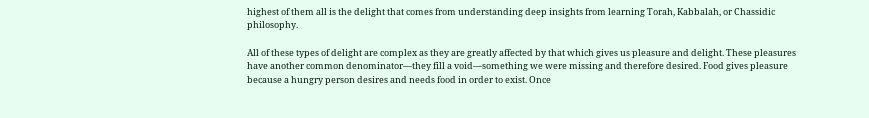highest of them all is the delight that comes from understanding deep insights from learning Torah, Kabbalah, or Chassidic philosophy.

All of these types of delight are complex as they are greatly affected by that which gives us pleasure and delight. These pleasures have another common denominator—they fill a void—something we were missing and therefore desired. Food gives pleasure because a hungry person desires and needs food in order to exist. Once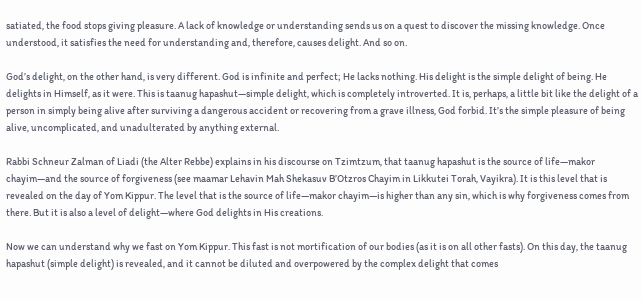satiated, the food stops giving pleasure. A lack of knowledge or understanding sends us on a quest to discover the missing knowledge. Once understood, it satisfies the need for understanding and, therefore, causes delight. And so on.

God’s delight, on the other hand, is very different. God is infinite and perfect; He lacks nothing. His delight is the simple delight of being. He delights in Himself, as it were. This is taanug hapashut—simple delight, which is completely introverted. It is, perhaps, a little bit like the delight of a person in simply being alive after surviving a dangerous accident or recovering from a grave illness, God forbid. It’s the simple pleasure of being alive, uncomplicated, and unadulterated by anything external.

Rabbi Schneur Zalman of Liadi (the Alter Rebbe) explains in his discourse on Tzimtzum, that taanug hapashut is the source of life—makor chayim—and the source of forgiveness (see maamar Lehavin Mah Shekasuv B’Otzros Chayim in Likkutei Torah, Vayikra). It is this level that is revealed on the day of Yom Kippur. The level that is the source of life—makor chayim—is higher than any sin, which is why forgiveness comes from there. But it is also a level of delight—where God delights in His creations.

Now we can understand why we fast on Yom Kippur. This fast is not mortification of our bodies (as it is on all other fasts). On this day, the taanug hapashut (simple delight) is revealed, and it cannot be diluted and overpowered by the complex delight that comes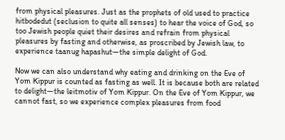from physical pleasures. Just as the prophets of old used to practice hitbodedut (seclusion to quite all senses) to hear the voice of God, so too Jewish people quiet their desires and refrain from physical pleasures by fasting and otherwise, as proscribed by Jewish law, to experience taanug hapashut—the simple delight of God.

Now we can also understand why eating and drinking on the Eve of Yom Kippur is counted as fasting as well. It is because both are related to delight—the leitmotiv of Yom Kippur. On the Eve of Yom Kippur, we cannot fast, so we experience complex pleasures from food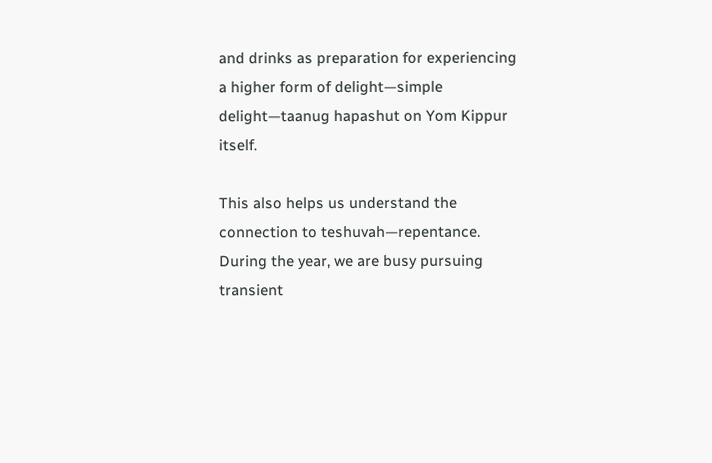and drinks as preparation for experiencing a higher form of delight—simple delight—taanug hapashut on Yom Kippur itself.

This also helps us understand the connection to teshuvah—repentance. During the year, we are busy pursuing transient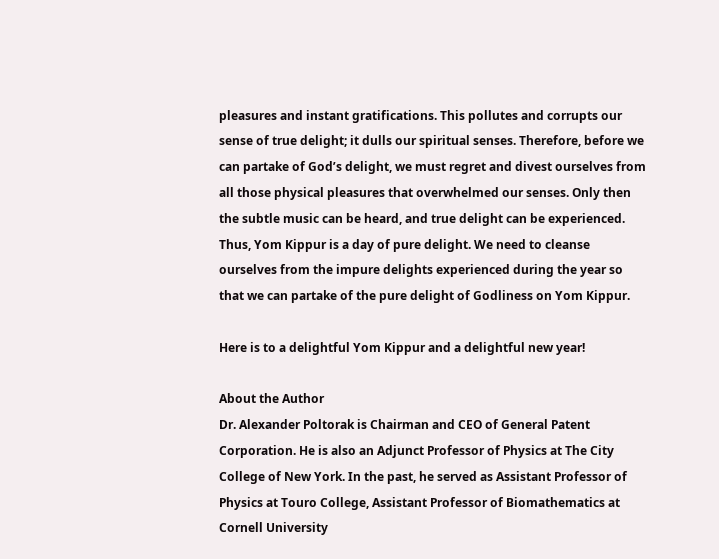pleasures and instant gratifications. This pollutes and corrupts our sense of true delight; it dulls our spiritual senses. Therefore, before we can partake of God’s delight, we must regret and divest ourselves from all those physical pleasures that overwhelmed our senses. Only then the subtle music can be heard, and true delight can be experienced. Thus, Yom Kippur is a day of pure delight. We need to cleanse ourselves from the impure delights experienced during the year so that we can partake of the pure delight of Godliness on Yom Kippur.

Here is to a delightful Yom Kippur and a delightful new year!

About the Author
Dr. Alexander Poltorak is Chairman and CEO of General Patent Corporation. He is also an Adjunct Professor of Physics at The City College of New York. In the past, he served as Assistant Professor of Physics at Touro College, Assistant Professor of Biomathematics at Cornell University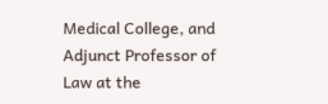Medical College, and Adjunct Professor of Law at the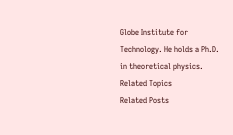Globe Institute for Technology. He holds a Ph.D. in theoretical physics.
Related Topics
Related Posts